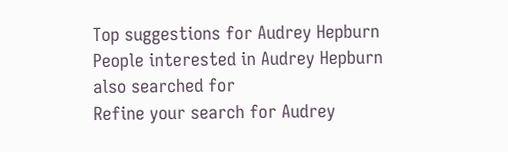Top suggestions for Audrey Hepburn
People interested in Audrey Hepburn also searched for
Refine your search for Audrey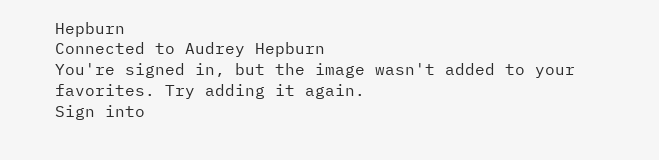Hepburn
Connected to Audrey Hepburn
You're signed in, but the image wasn't added to your favorites. Try adding it again.
Sign into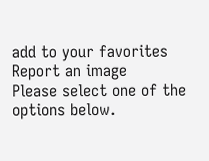add to your favorites
Report an image
Please select one of the options below.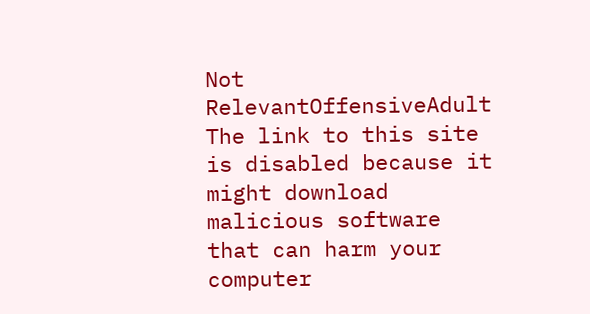Not RelevantOffensiveAdult
The link to this site is disabled because it might download malicious software that can harm your computer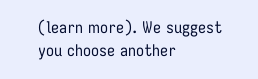(learn more). We suggest you choose another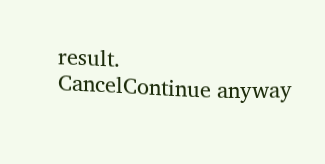result.
CancelContinue anyway